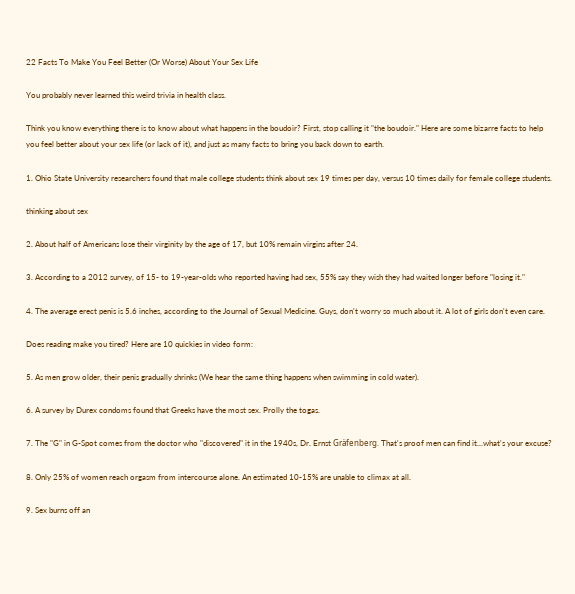22 Facts To Make You Feel Better (Or Worse) About Your Sex Life

You probably never learned this weird trivia in health class.

Think you know everything there is to know about what happens in the boudoir? First, stop calling it "the boudoir." Here are some bizarre facts to help you feel better about your sex life (or lack of it), and just as many facts to bring you back down to earth.

1. Ohio State University researchers found that male college students think about sex 19 times per day, versus 10 times daily for female college students.

thinking about sex

2. About half of Americans lose their virginity by the age of 17, but 10% remain virgins after 24.

3. According to a 2012 survey, of 15- to 19-year-olds who reported having had sex, 55% say they wish they had waited longer before "losing it."

4. The average erect penis is 5.6 inches, according to the Journal of Sexual Medicine. Guys, don't worry so much about it. A lot of girls don't even care.

Does reading make you tired? Here are 10 quickies in video form:

5. As men grow older, their penis gradually shrinks (We hear the same thing happens when swimming in cold water).

6. A survey by Durex condoms found that Greeks have the most sex. Prolly the togas.

7. The "G" in G-Spot comes from the doctor who "discovered" it in the 1940s, Dr. Ernst Gräfenberg. That's proof men can find it...what's your excuse?

8. Only 25% of women reach orgasm from intercourse alone. An estimated 10-15% are unable to climax at all.

9. Sex burns off an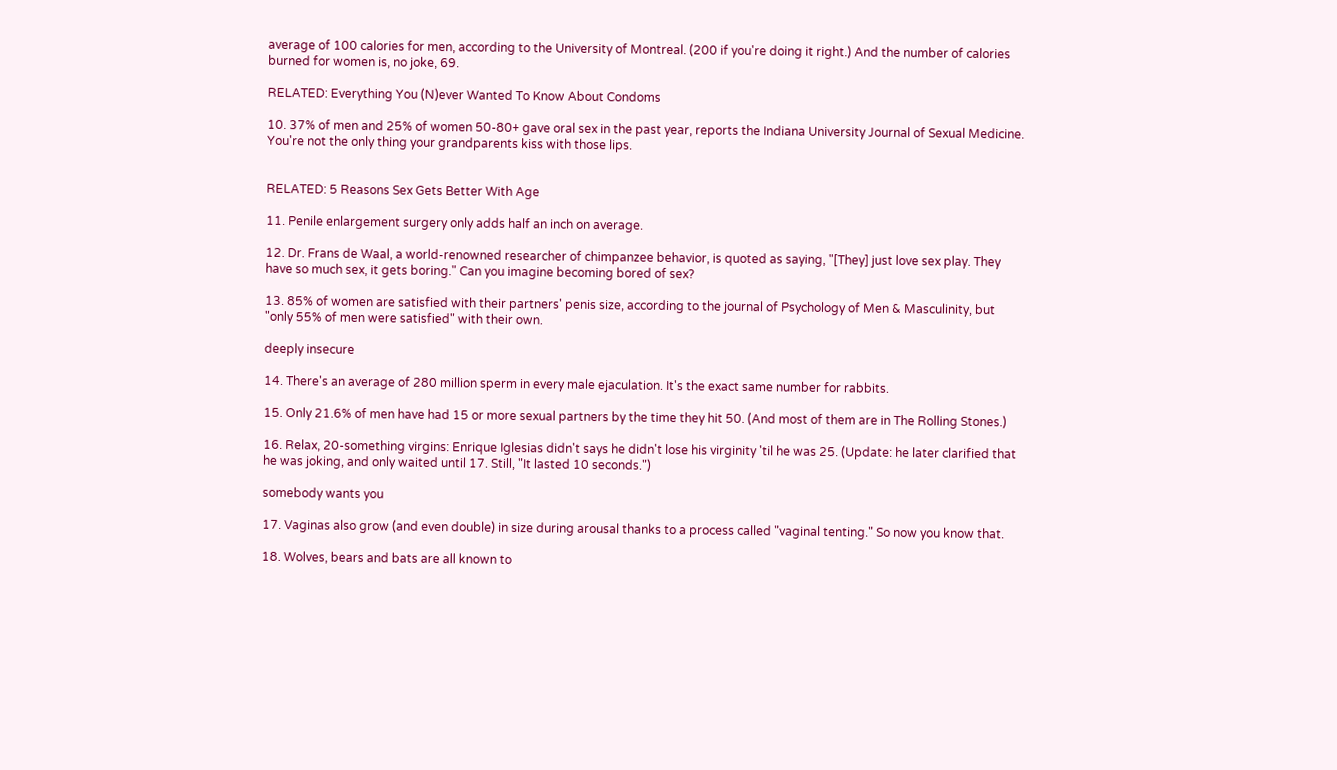average of 100 calories for men, according to the University of Montreal. (200 if you're doing it right.) And the number of calories burned for women is, no joke, 69.

RELATED: Everything You (N)ever Wanted To Know About Condoms

10. 37% of men and 25% of women 50-80+ gave oral sex in the past year, reports the Indiana University Journal of Sexual Medicine. You're not the only thing your grandparents kiss with those lips.


RELATED: 5 Reasons Sex Gets Better With Age

11. Penile enlargement surgery only adds half an inch on average.

12. Dr. Frans de Waal, a world-renowned researcher of chimpanzee behavior, is quoted as saying, "[They] just love sex play. They have so much sex, it gets boring." Can you imagine becoming bored of sex?

13. 85% of women are satisfied with their partners' penis size, according to the journal of Psychology of Men & Masculinity, but "only 55% of men were satisfied" with their own.

deeply insecure

14. There's an average of 280 million sperm in every male ejaculation. It's the exact same number for rabbits.

15. Only 21.6% of men have had 15 or more sexual partners by the time they hit 50. (And most of them are in The Rolling Stones.)

16. Relax, 20-something virgins: Enrique Iglesias didn't says he didn't lose his virginity 'til he was 25. (Update: he later clarified that he was joking, and only waited until 17. Still, "It lasted 10 seconds.")

somebody wants you

17. Vaginas also grow (and even double) in size during arousal thanks to a process called "vaginal tenting." So now you know that.

18. Wolves, bears and bats are all known to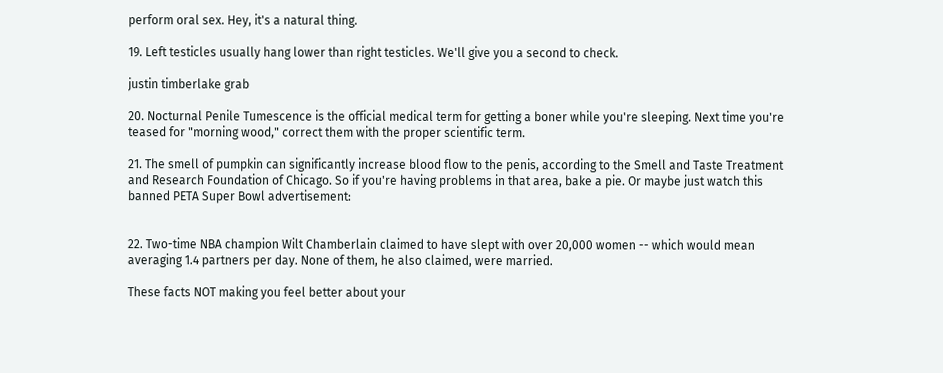perform oral sex. Hey, it's a natural thing.

19. Left testicles usually hang lower than right testicles. We'll give you a second to check.

justin timberlake grab

20. Nocturnal Penile Tumescence is the official medical term for getting a boner while you're sleeping. Next time you're teased for "morning wood," correct them with the proper scientific term.

21. The smell of pumpkin can significantly increase blood flow to the penis, according to the Smell and Taste Treatment and Research Foundation of Chicago. So if you're having problems in that area, bake a pie. Or maybe just watch this banned PETA Super Bowl advertisement:


22. Two-time NBA champion Wilt Chamberlain claimed to have slept with over 20,000 women -- which would mean averaging 1.4 partners per day. None of them, he also claimed, were married.

These facts NOT making you feel better about your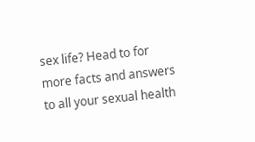sex life? Head to for more facts and answers to all your sexual health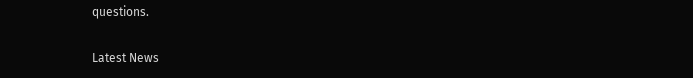questions.

Latest News